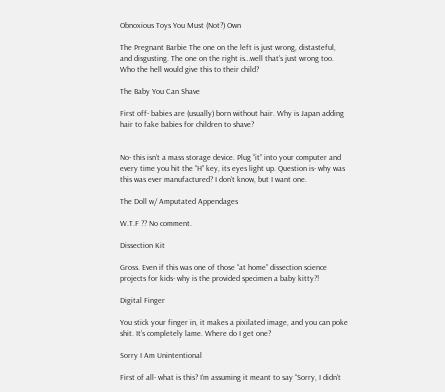Obnoxious Toys You Must (Not?) Own

The Pregnant Barbie The one on the left is just wrong, distasteful, and disgusting. The one on the right is…well that’s just wrong too. Who the hell would give this to their child?

The Baby You Can Shave

First off- babies are (usually) born without hair. Why is Japan adding hair to fake babies for children to shave?


No- this isn’t a mass storage device. Plug “it” into your computer and every time you hit the “H” key, its eyes light up. Question is- why was this was ever manufactured? I don’t know, but I want one.

The Doll w/ Amputated Appendages

W.T.F ?? No comment.

Dissection Kit

Gross. Even if this was one of those “at home” dissection science projects for kids- why is the provided specimen a baby kitty?!

Digital Finger

You stick your finger in, it makes a pixilated image, and you can poke shit. It’s completely lame. Where do I get one?

Sorry I Am Unintentional

First of all- what is this? I’m assuming it meant to say “Sorry, I didn’t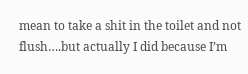mean to take a shit in the toilet and not flush….but actually I did because I’m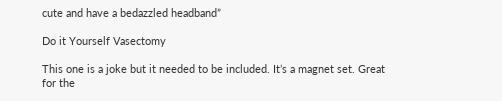cute and have a bedazzled headband”

Do it Yourself Vasectomy

This one is a joke but it needed to be included. It’s a magnet set. Great for the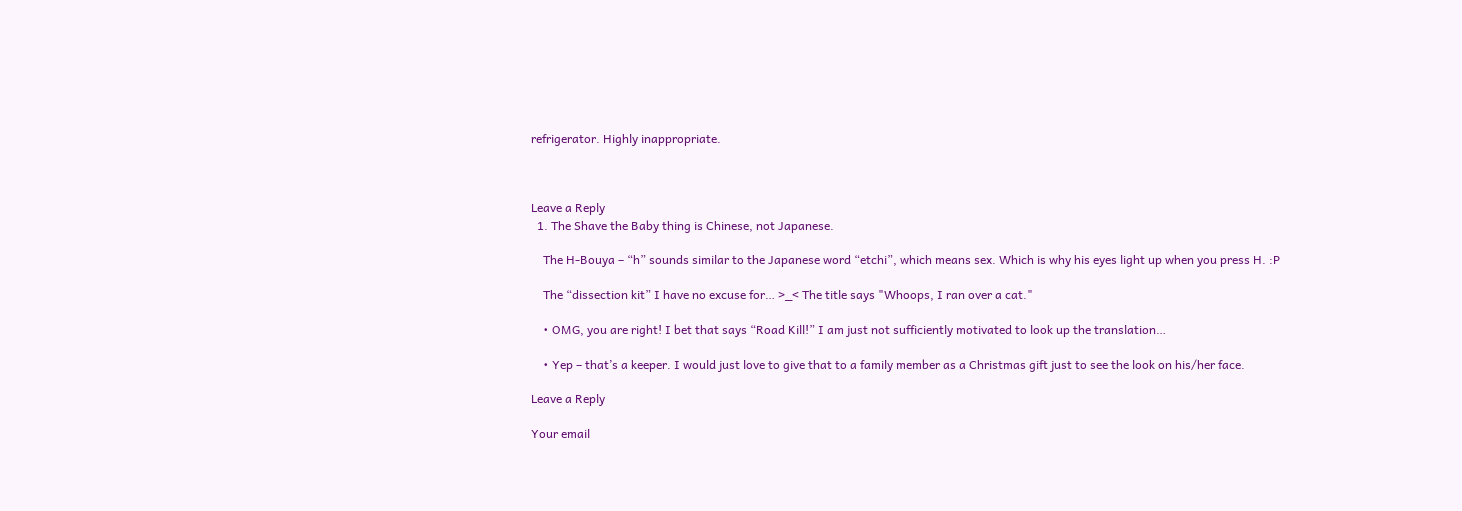refrigerator. Highly inappropriate.



Leave a Reply
  1. The Shave the Baby thing is Chinese, not Japanese.

    The H-Bouya – “h” sounds similar to the Japanese word “etchi”, which means sex. Which is why his eyes light up when you press H. :P

    The “dissection kit” I have no excuse for… >_< The title says "Whoops, I ran over a cat."

    • OMG, you are right! I bet that says “Road Kill!” I am just not sufficiently motivated to look up the translation…

    • Yep – that’s a keeper. I would just love to give that to a family member as a Christmas gift just to see the look on his/her face.

Leave a Reply

Your email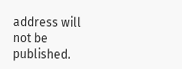address will not be published.